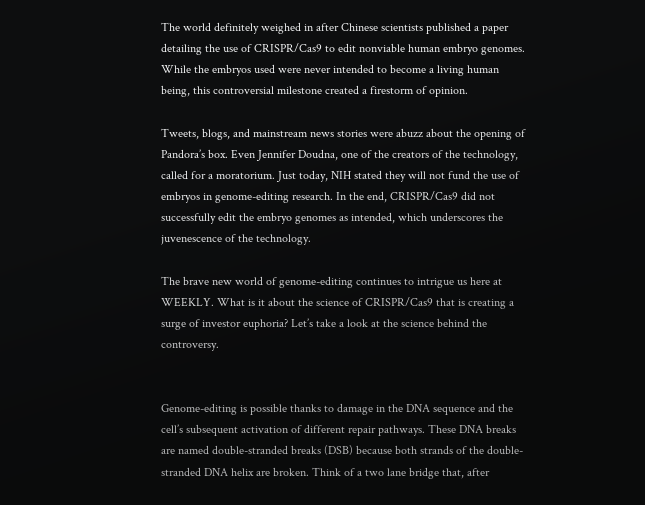The world definitely weighed in after Chinese scientists published a paper detailing the use of CRISPR/Cas9 to edit nonviable human embryo genomes. While the embryos used were never intended to become a living human being, this controversial milestone created a firestorm of opinion.

Tweets, blogs, and mainstream news stories were abuzz about the opening of Pandora’s box. Even Jennifer Doudna, one of the creators of the technology, called for a moratorium. Just today, NIH stated they will not fund the use of embryos in genome-editing research. In the end, CRISPR/Cas9 did not successfully edit the embryo genomes as intended, which underscores the juvenescence of the technology.

The brave new world of genome-editing continues to intrigue us here at WEEKLY. What is it about the science of CRISPR/Cas9 that is creating a surge of investor euphoria? Let’s take a look at the science behind the controversy.


Genome-editing is possible thanks to damage in the DNA sequence and the cell’s subsequent activation of different repair pathways. These DNA breaks are named double-stranded breaks (DSB) because both strands of the double-stranded DNA helix are broken. Think of a two lane bridge that, after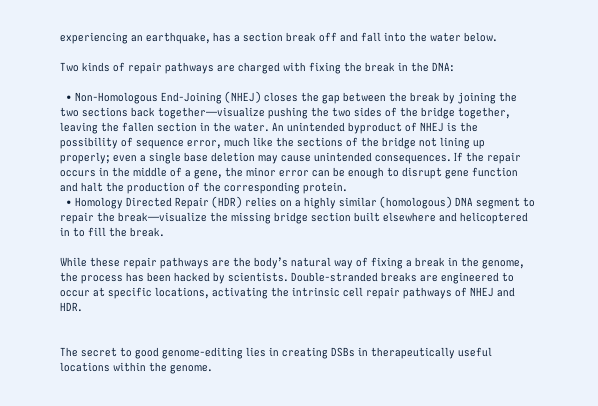experiencing an earthquake, has a section break off and fall into the water below.

Two kinds of repair pathways are charged with fixing the break in the DNA:

  • Non-Homologous End-Joining (NHEJ) closes the gap between the break by joining the two sections back together—visualize pushing the two sides of the bridge together, leaving the fallen section in the water. An unintended byproduct of NHEJ is the possibility of sequence error, much like the sections of the bridge not lining up properly; even a single base deletion may cause unintended consequences. If the repair occurs in the middle of a gene, the minor error can be enough to disrupt gene function and halt the production of the corresponding protein.
  • Homology Directed Repair (HDR) relies on a highly similar (homologous) DNA segment to repair the break—visualize the missing bridge section built elsewhere and helicoptered in to fill the break.

While these repair pathways are the body’s natural way of fixing a break in the genome, the process has been hacked by scientists. Double-stranded breaks are engineered to occur at specific locations, activating the intrinsic cell repair pathways of NHEJ and HDR.


The secret to good genome-editing lies in creating DSBs in therapeutically useful locations within the genome.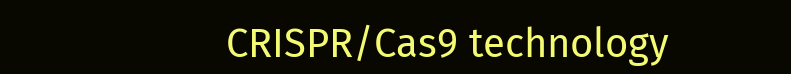CRISPR/Cas9 technology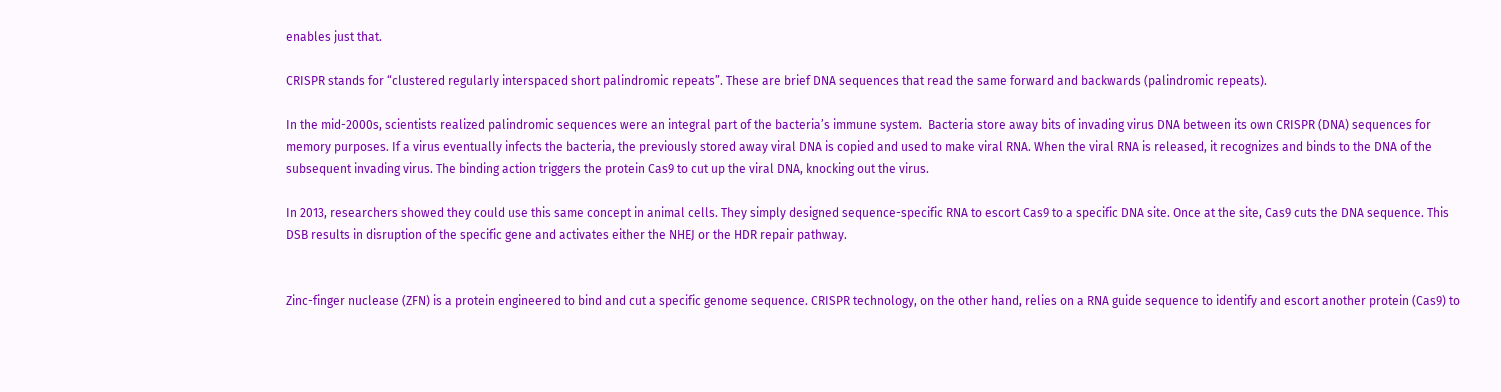enables just that.

CRISPR stands for “clustered regularly interspaced short palindromic repeats”. These are brief DNA sequences that read the same forward and backwards (palindromic repeats).

In the mid-2000s, scientists realized palindromic sequences were an integral part of the bacteria’s immune system.  Bacteria store away bits of invading virus DNA between its own CRISPR (DNA) sequences for memory purposes. If a virus eventually infects the bacteria, the previously stored away viral DNA is copied and used to make viral RNA. When the viral RNA is released, it recognizes and binds to the DNA of the subsequent invading virus. The binding action triggers the protein Cas9 to cut up the viral DNA, knocking out the virus.

In 2013, researchers showed they could use this same concept in animal cells. They simply designed sequence-specific RNA to escort Cas9 to a specific DNA site. Once at the site, Cas9 cuts the DNA sequence. This DSB results in disruption of the specific gene and activates either the NHEJ or the HDR repair pathway.


Zinc-finger nuclease (ZFN) is a protein engineered to bind and cut a specific genome sequence. CRISPR technology, on the other hand, relies on a RNA guide sequence to identify and escort another protein (Cas9) to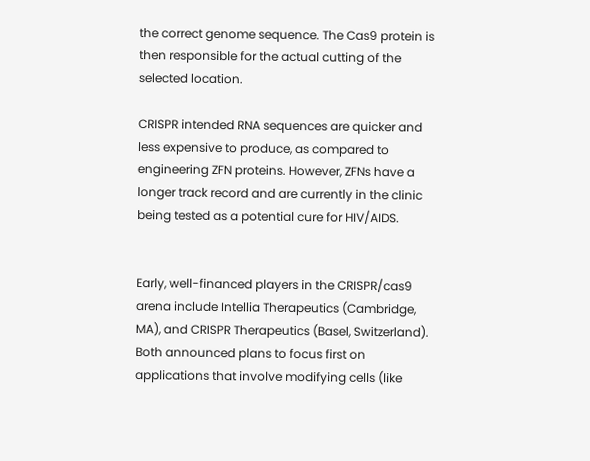the correct genome sequence. The Cas9 protein is then responsible for the actual cutting of the selected location.

CRISPR intended RNA sequences are quicker and less expensive to produce, as compared to engineering ZFN proteins. However, ZFNs have a longer track record and are currently in the clinic being tested as a potential cure for HIV/AIDS.


Early, well-financed players in the CRISPR/cas9 arena include Intellia Therapeutics (Cambridge, MA), and CRISPR Therapeutics (Basel, Switzerland).  Both announced plans to focus first on applications that involve modifying cells (like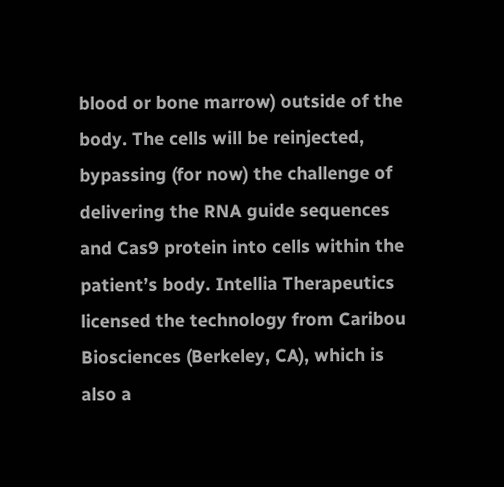blood or bone marrow) outside of the body. The cells will be reinjected, bypassing (for now) the challenge of delivering the RNA guide sequences and Cas9 protein into cells within the patient’s body. Intellia Therapeutics licensed the technology from Caribou Biosciences (Berkeley, CA), which is also a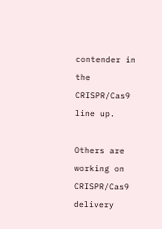contender in the CRISPR/Cas9 line up.

Others are working on CRISPR/Cas9 delivery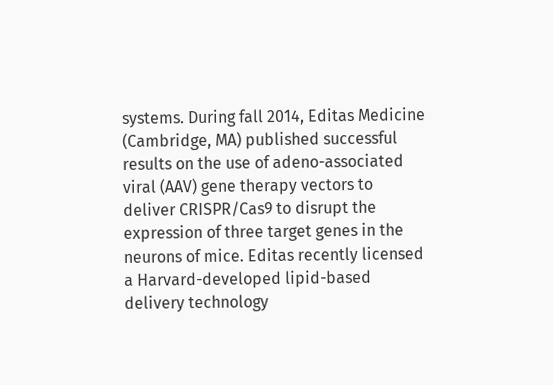systems. During fall 2014, Editas Medicine (Cambridge, MA) published successful results on the use of adeno-associated viral (AAV) gene therapy vectors to deliver CRISPR/Cas9 to disrupt the expression of three target genes in the neurons of mice. Editas recently licensed a Harvard-developed lipid-based delivery technology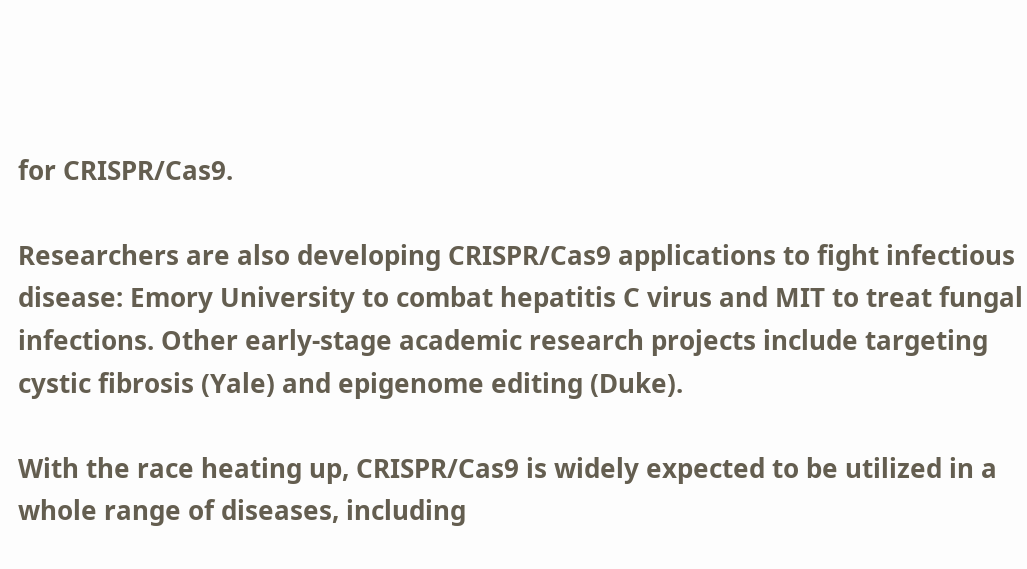for CRISPR/Cas9.

Researchers are also developing CRISPR/Cas9 applications to fight infectious disease: Emory University to combat hepatitis C virus and MIT to treat fungal infections. Other early-stage academic research projects include targeting cystic fibrosis (Yale) and epigenome editing (Duke).

With the race heating up, CRISPR/Cas9 is widely expected to be utilized in a whole range of diseases, including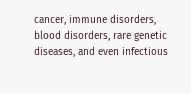cancer, immune disorders, blood disorders, rare genetic diseases, and even infectious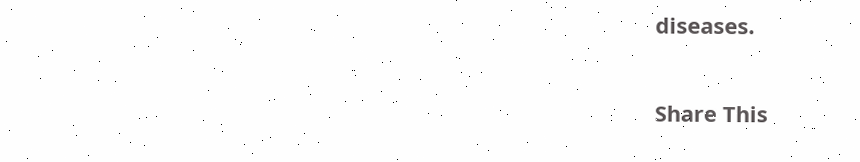diseases.

Share This